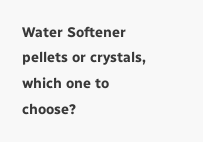Water Softener pellets or crystals, which one to choose?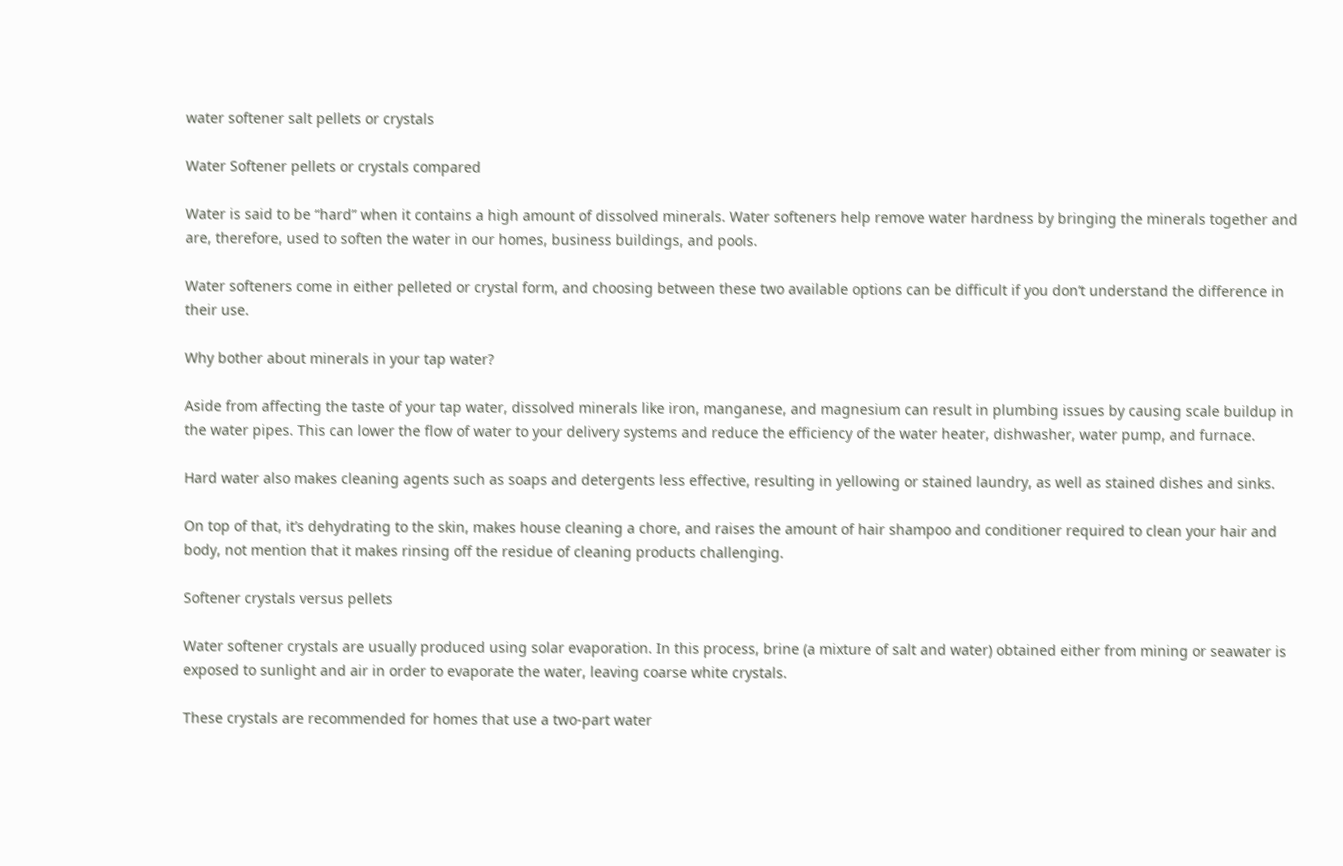water softener salt pellets or crystals

Water Softener pellets or crystals compared

Water is said to be “hard” when it contains a high amount of dissolved minerals. Water softeners help remove water hardness by bringing the minerals together and are, therefore, used to soften the water in our homes, business buildings, and pools.

Water softeners come in either pelleted or crystal form, and choosing between these two available options can be difficult if you don’t understand the difference in their use.

Why bother about minerals in your tap water?

Aside from affecting the taste of your tap water, dissolved minerals like iron, manganese, and magnesium can result in plumbing issues by causing scale buildup in the water pipes. This can lower the flow of water to your delivery systems and reduce the efficiency of the water heater, dishwasher, water pump, and furnace.

Hard water also makes cleaning agents such as soaps and detergents less effective, resulting in yellowing or stained laundry, as well as stained dishes and sinks.

On top of that, it’s dehydrating to the skin, makes house cleaning a chore, and raises the amount of hair shampoo and conditioner required to clean your hair and body, not mention that it makes rinsing off the residue of cleaning products challenging.

Softener crystals versus pellets

Water softener crystals are usually produced using solar evaporation. In this process, brine (a mixture of salt and water) obtained either from mining or seawater is exposed to sunlight and air in order to evaporate the water, leaving coarse white crystals.

These crystals are recommended for homes that use a two-part water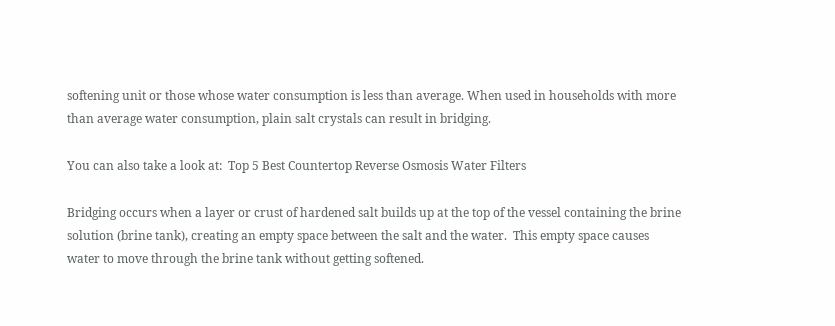softening unit or those whose water consumption is less than average. When used in households with more than average water consumption, plain salt crystals can result in bridging.

You can also take a look at:  Top 5 Best Countertop Reverse Osmosis Water Filters

Bridging occurs when a layer or crust of hardened salt builds up at the top of the vessel containing the brine solution (brine tank), creating an empty space between the salt and the water.  This empty space causes water to move through the brine tank without getting softened.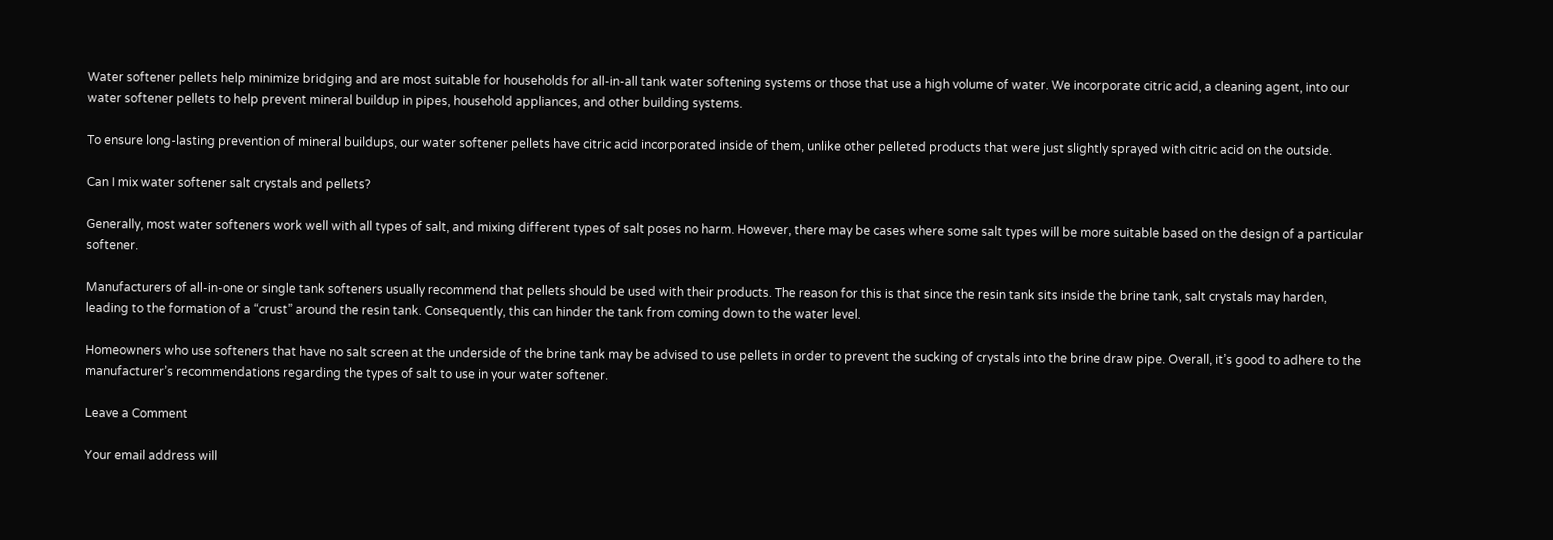Water softener pellets help minimize bridging and are most suitable for households for all-in-all tank water softening systems or those that use a high volume of water. We incorporate citric acid, a cleaning agent, into our water softener pellets to help prevent mineral buildup in pipes, household appliances, and other building systems.

To ensure long-lasting prevention of mineral buildups, our water softener pellets have citric acid incorporated inside of them, unlike other pelleted products that were just slightly sprayed with citric acid on the outside.

Can I mix water softener salt crystals and pellets?

Generally, most water softeners work well with all types of salt, and mixing different types of salt poses no harm. However, there may be cases where some salt types will be more suitable based on the design of a particular softener.

Manufacturers of all-in-one or single tank softeners usually recommend that pellets should be used with their products. The reason for this is that since the resin tank sits inside the brine tank, salt crystals may harden, leading to the formation of a “crust” around the resin tank. Consequently, this can hinder the tank from coming down to the water level.

Homeowners who use softeners that have no salt screen at the underside of the brine tank may be advised to use pellets in order to prevent the sucking of crystals into the brine draw pipe. Overall, it’s good to adhere to the manufacturer’s recommendations regarding the types of salt to use in your water softener.

Leave a Comment

Your email address will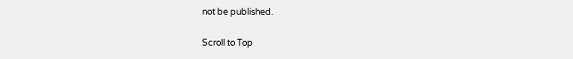not be published.

Scroll to Top